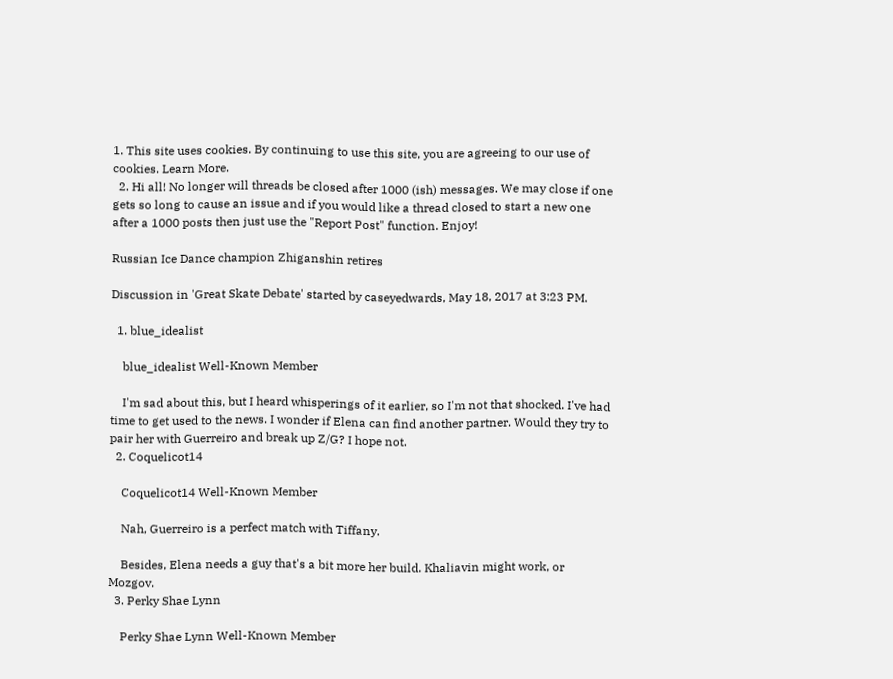1. This site uses cookies. By continuing to use this site, you are agreeing to our use of cookies. Learn More.
  2. Hi all! No longer will threads be closed after 1000 (ish) messages. We may close if one gets so long to cause an issue and if you would like a thread closed to start a new one after a 1000 posts then just use the "Report Post" function. Enjoy!

Russian Ice Dance champion Zhiganshin retires

Discussion in 'Great Skate Debate' started by caseyedwards, May 18, 2017 at 3:23 PM.

  1. blue_idealist

    blue_idealist Well-Known Member

    I'm sad about this, but I heard whisperings of it earlier, so I'm not that shocked. I've had time to get used to the news. I wonder if Elena can find another partner. Would they try to pair her with Guerreiro and break up Z/G? I hope not.
  2. Coquelicot14

    Coquelicot14 Well-Known Member

    Nah, Guerreiro is a perfect match with Tiffany.

    Besides, Elena needs a guy that's a bit more her build. Khaliavin might work, or Mozgov.
  3. Perky Shae Lynn

    Perky Shae Lynn Well-Known Member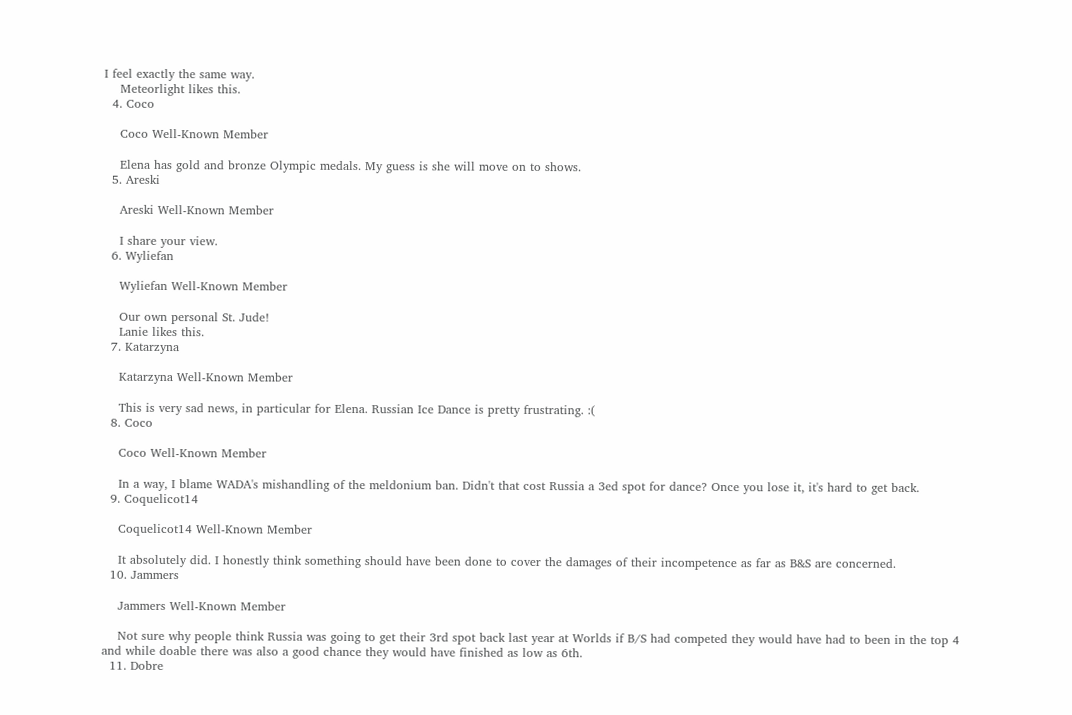I feel exactly the same way.
    Meteorlight likes this.
  4. Coco

    Coco Well-Known Member

    Elena has gold and bronze Olympic medals. My guess is she will move on to shows.
  5. Areski

    Areski Well-Known Member

    I share your view.
  6. Wyliefan

    Wyliefan Well-Known Member

    Our own personal St. Jude!
    Lanie likes this.
  7. Katarzyna

    Katarzyna Well-Known Member

    This is very sad news, in particular for Elena. Russian Ice Dance is pretty frustrating. :(
  8. Coco

    Coco Well-Known Member

    In a way, I blame WADA's mishandling of the meldonium ban. Didn't that cost Russia a 3ed spot for dance? Once you lose it, it's hard to get back.
  9. Coquelicot14

    Coquelicot14 Well-Known Member

    It absolutely did. I honestly think something should have been done to cover the damages of their incompetence as far as B&S are concerned.
  10. Jammers

    Jammers Well-Known Member

    Not sure why people think Russia was going to get their 3rd spot back last year at Worlds if B/S had competed they would have had to been in the top 4 and while doable there was also a good chance they would have finished as low as 6th.
  11. Dobre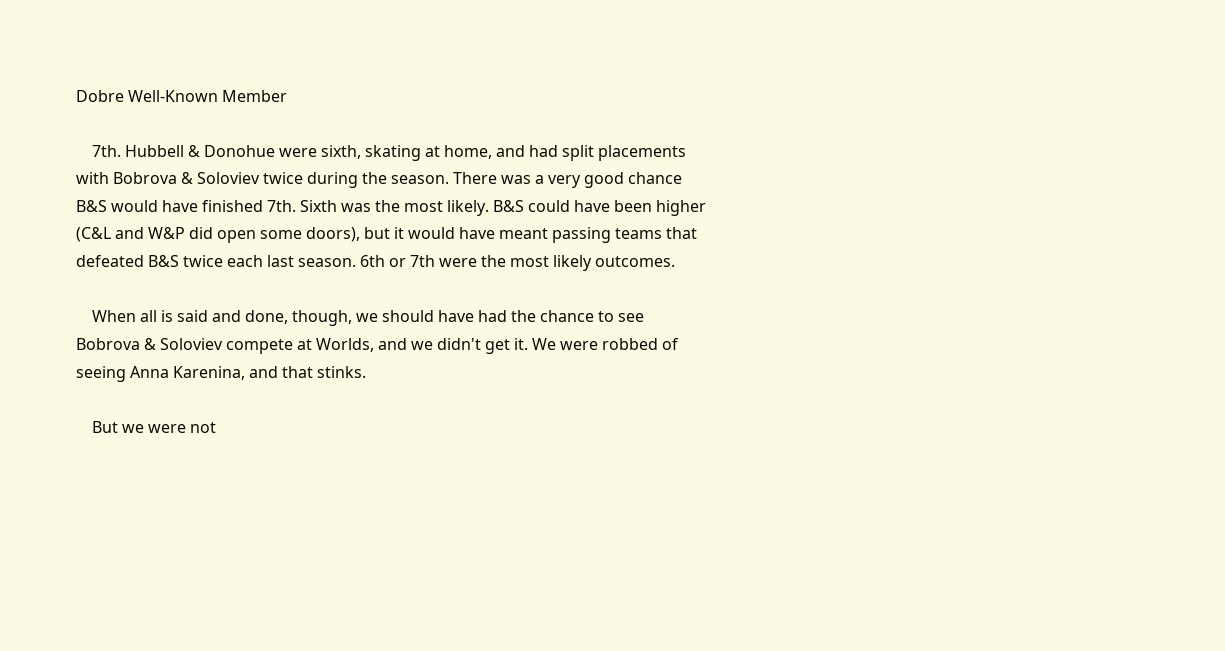Dobre Well-Known Member

    7th. Hubbell & Donohue were sixth, skating at home, and had split placements with Bobrova & Soloviev twice during the season. There was a very good chance B&S would have finished 7th. Sixth was the most likely. B&S could have been higher (C&L and W&P did open some doors), but it would have meant passing teams that defeated B&S twice each last season. 6th or 7th were the most likely outcomes.

    When all is said and done, though, we should have had the chance to see Bobrova & Soloviev compete at Worlds, and we didn't get it. We were robbed of seeing Anna Karenina, and that stinks.

    But we were not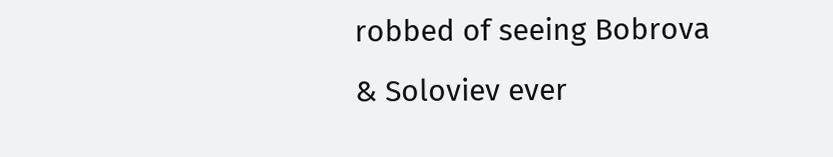robbed of seeing Bobrova & Soloviev ever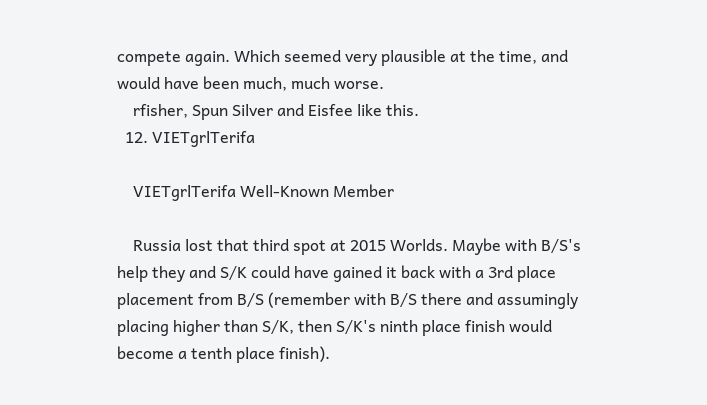compete again. Which seemed very plausible at the time, and would have been much, much worse.
    rfisher, Spun Silver and Eisfee like this.
  12. VIETgrlTerifa

    VIETgrlTerifa Well-Known Member

    Russia lost that third spot at 2015 Worlds. Maybe with B/S's help they and S/K could have gained it back with a 3rd place placement from B/S (remember with B/S there and assumingly placing higher than S/K, then S/K's ninth place finish would become a tenth place finish).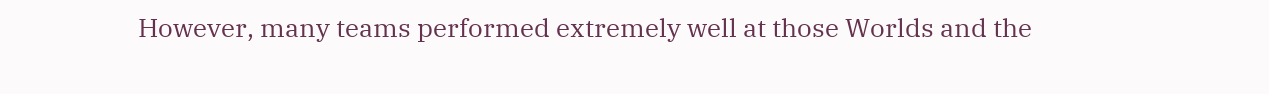However, many teams performed extremely well at those Worlds and the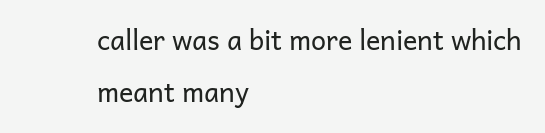caller was a bit more lenient which meant many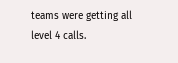teams were getting all level 4 calls.